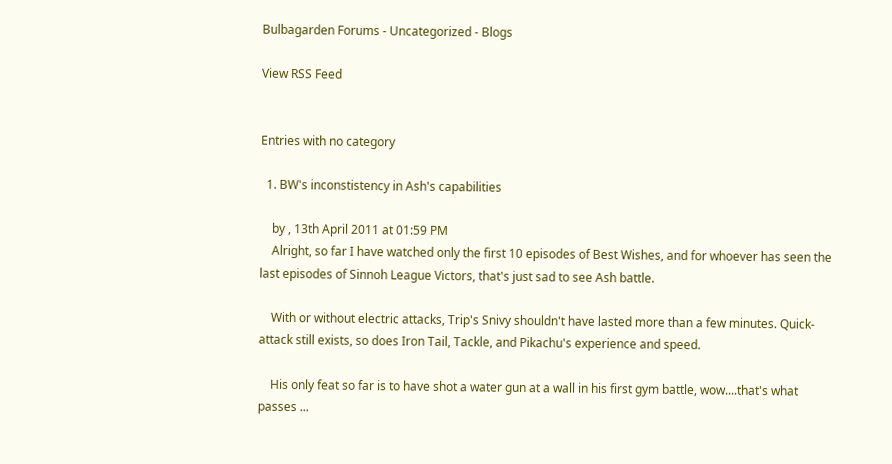Bulbagarden Forums - Uncategorized - Blogs

View RSS Feed


Entries with no category

  1. BW's inconstistency in Ash's capabilities

    by , 13th April 2011 at 01:59 PM
    Alright, so far I have watched only the first 10 episodes of Best Wishes, and for whoever has seen the last episodes of Sinnoh League Victors, that's just sad to see Ash battle.

    With or without electric attacks, Trip's Snivy shouldn't have lasted more than a few minutes. Quick-attack still exists, so does Iron Tail, Tackle, and Pikachu's experience and speed.

    His only feat so far is to have shot a water gun at a wall in his first gym battle, wow....that's what passes ...